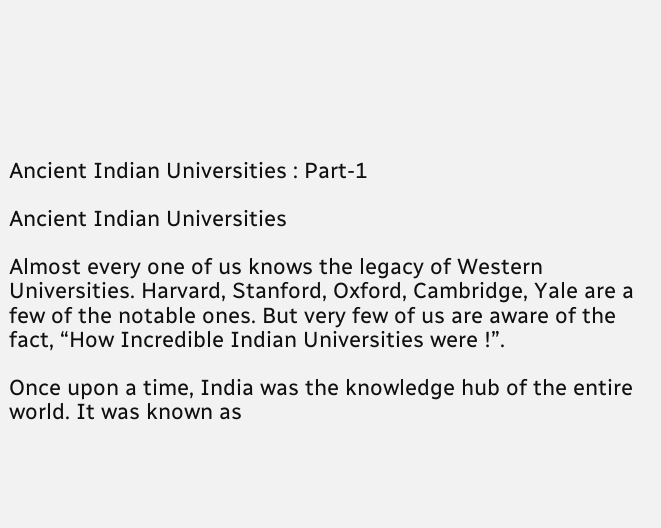Ancient Indian Universities : Part-1

Ancient Indian Universities

Almost every one of us knows the legacy of Western Universities. Harvard, Stanford, Oxford, Cambridge, Yale are a few of the notable ones. But very few of us are aware of the fact, “How Incredible Indian Universities were !”.

Once upon a time, India was the knowledge hub of the entire world. It was known as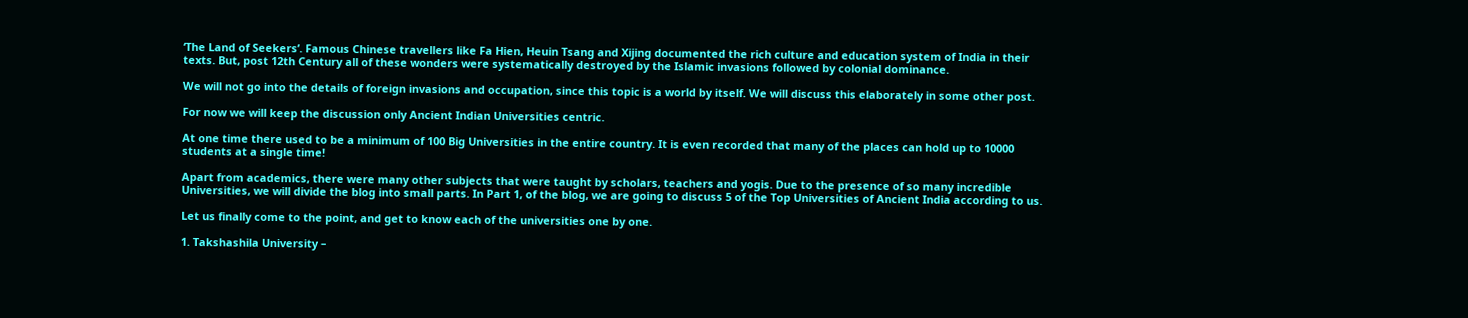‘The Land of Seekers’. Famous Chinese travellers like Fa Hien, Heuin Tsang and Xijing documented the rich culture and education system of India in their texts. But, post 12th Century all of these wonders were systematically destroyed by the Islamic invasions followed by colonial dominance.

We will not go into the details of foreign invasions and occupation, since this topic is a world by itself. We will discuss this elaborately in some other post.

For now we will keep the discussion only Ancient Indian Universities centric.

At one time there used to be a minimum of 100 Big Universities in the entire country. It is even recorded that many of the places can hold up to 10000 students at a single time!

Apart from academics, there were many other subjects that were taught by scholars, teachers and yogis. Due to the presence of so many incredible Universities, we will divide the blog into small parts. In Part 1, of the blog, we are going to discuss 5 of the Top Universities of Ancient India according to us.

Let us finally come to the point, and get to know each of the universities one by one.

1. Takshashila University –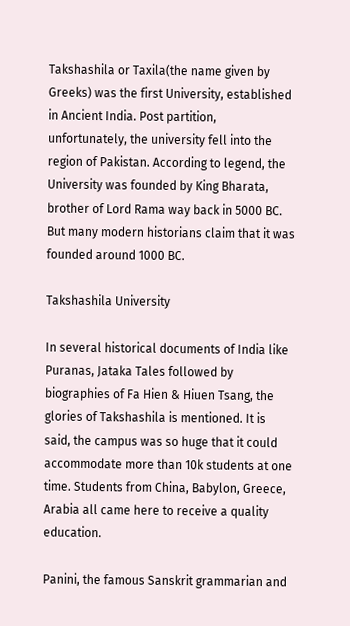Takshashila or Taxila(the name given by Greeks) was the first University, established in Ancient India. Post partition, unfortunately, the university fell into the region of Pakistan. According to legend, the University was founded by King Bharata, brother of Lord Rama way back in 5000 BC. But many modern historians claim that it was founded around 1000 BC.

Takshashila University

In several historical documents of India like Puranas, Jataka Tales followed by biographies of Fa Hien & Hiuen Tsang, the glories of Takshashila is mentioned. It is said, the campus was so huge that it could accommodate more than 10k students at one time. Students from China, Babylon, Greece, Arabia all came here to receive a quality education.

Panini, the famous Sanskrit grammarian and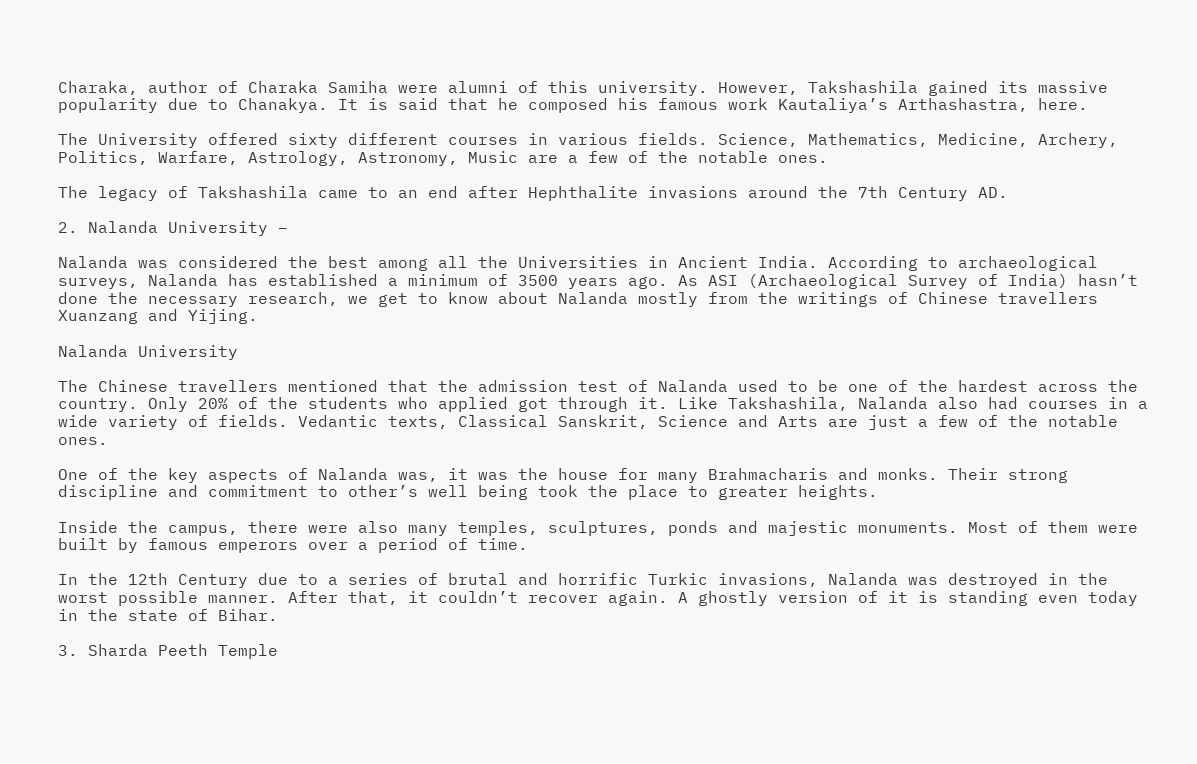Charaka, author of Charaka Samiha were alumni of this university. However, Takshashila gained its massive popularity due to Chanakya. It is said that he composed his famous work Kautaliya’s Arthashastra, here.

The University offered sixty different courses in various fields. Science, Mathematics, Medicine, Archery, Politics, Warfare, Astrology, Astronomy, Music are a few of the notable ones.

The legacy of Takshashila came to an end after Hephthalite invasions around the 7th Century AD.

2. Nalanda University –

Nalanda was considered the best among all the Universities in Ancient India. According to archaeological surveys, Nalanda has established a minimum of 3500 years ago. As ASI (Archaeological Survey of India) hasn’t done the necessary research, we get to know about Nalanda mostly from the writings of Chinese travellers Xuanzang and Yijing.

Nalanda University

The Chinese travellers mentioned that the admission test of Nalanda used to be one of the hardest across the country. Only 20% of the students who applied got through it. Like Takshashila, Nalanda also had courses in a wide variety of fields. Vedantic texts, Classical Sanskrit, Science and Arts are just a few of the notable ones.

One of the key aspects of Nalanda was, it was the house for many Brahmacharis and monks. Their strong discipline and commitment to other’s well being took the place to greater heights.

Inside the campus, there were also many temples, sculptures, ponds and majestic monuments. Most of them were built by famous emperors over a period of time.

In the 12th Century due to a series of brutal and horrific Turkic invasions, Nalanda was destroyed in the worst possible manner. After that, it couldn’t recover again. A ghostly version of it is standing even today in the state of Bihar.

3. Sharda Peeth Temple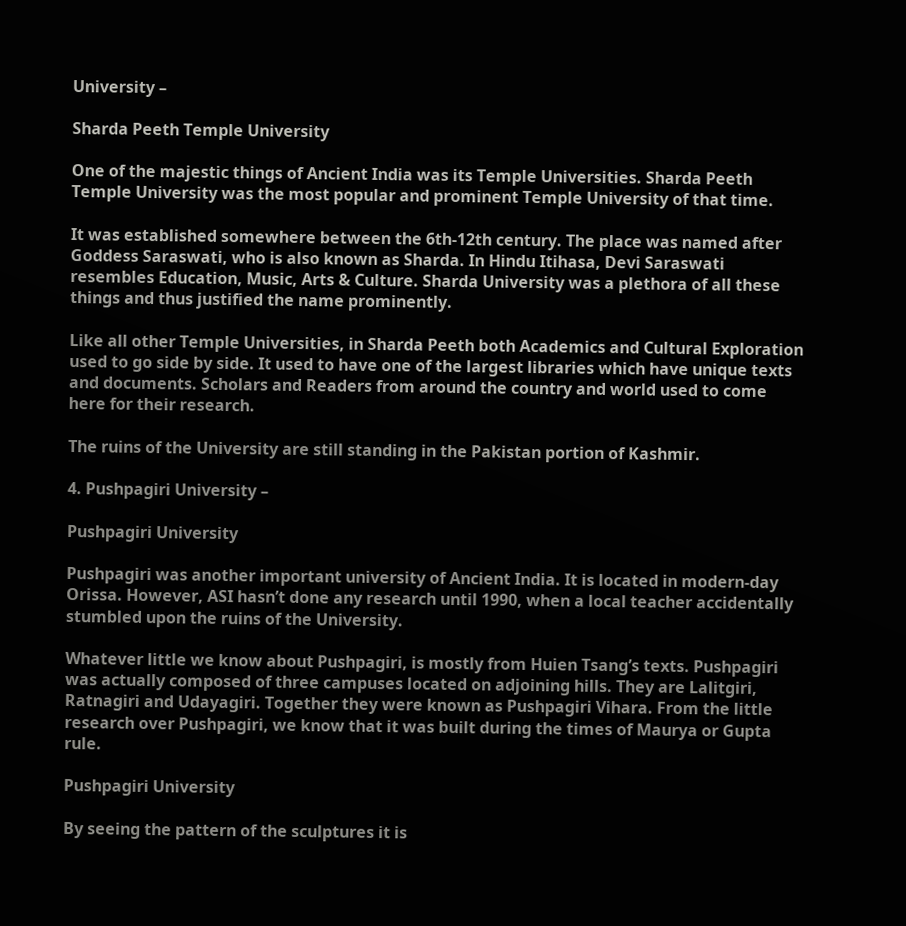University –

Sharda Peeth Temple University

One of the majestic things of Ancient India was its Temple Universities. Sharda Peeth Temple University was the most popular and prominent Temple University of that time.

It was established somewhere between the 6th-12th century. The place was named after Goddess Saraswati, who is also known as Sharda. In Hindu Itihasa, Devi Saraswati resembles Education, Music, Arts & Culture. Sharda University was a plethora of all these things and thus justified the name prominently.

Like all other Temple Universities, in Sharda Peeth both Academics and Cultural Exploration used to go side by side. It used to have one of the largest libraries which have unique texts and documents. Scholars and Readers from around the country and world used to come here for their research.

The ruins of the University are still standing in the Pakistan portion of Kashmir.

4. Pushpagiri University –

Pushpagiri University

Pushpagiri was another important university of Ancient India. It is located in modern-day Orissa. However, ASI hasn’t done any research until 1990, when a local teacher accidentally stumbled upon the ruins of the University.

Whatever little we know about Pushpagiri, is mostly from Huien Tsang’s texts. Pushpagiri was actually composed of three campuses located on adjoining hills. They are Lalitgiri, Ratnagiri and Udayagiri. Together they were known as Pushpagiri Vihara. From the little research over Pushpagiri, we know that it was built during the times of Maurya or Gupta rule.

Pushpagiri University

By seeing the pattern of the sculptures it is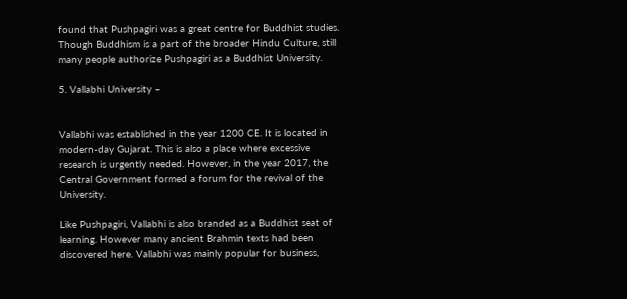found that Pushpagiri was a great centre for Buddhist studies. Though Buddhism is a part of the broader Hindu Culture, still many people authorize Pushpagiri as a Buddhist University.

5. Vallabhi University –


Vallabhi was established in the year 1200 CE. It is located in modern-day Gujarat. This is also a place where excessive research is urgently needed. However, in the year 2017, the Central Government formed a forum for the revival of the University.

Like Pushpagiri, Vallabhi is also branded as a Buddhist seat of learning. However many ancient Brahmin texts had been discovered here. Vallabhi was mainly popular for business,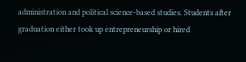administration and political science-based studies. Students after graduation either took up entrepreneurship or hired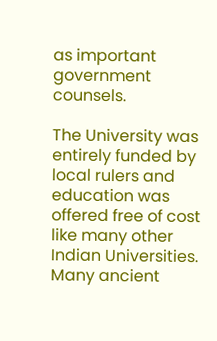as important government counsels.

The University was entirely funded by local rulers and education was offered free of cost like many other Indian Universities. Many ancient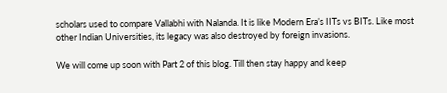scholars used to compare Vallabhi with Nalanda. It is like Modern Era’s IITs vs BITs. Like most other Indian Universities, its legacy was also destroyed by foreign invasions.

We will come up soon with Part 2 of this blog. Till then stay happy and keep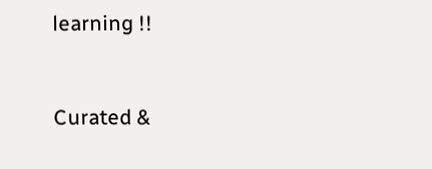learning !!


Curated &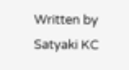Written by Satyaki KC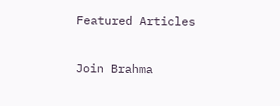Featured Articles

Join Brahma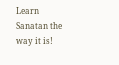Learn Sanatan the way it is!